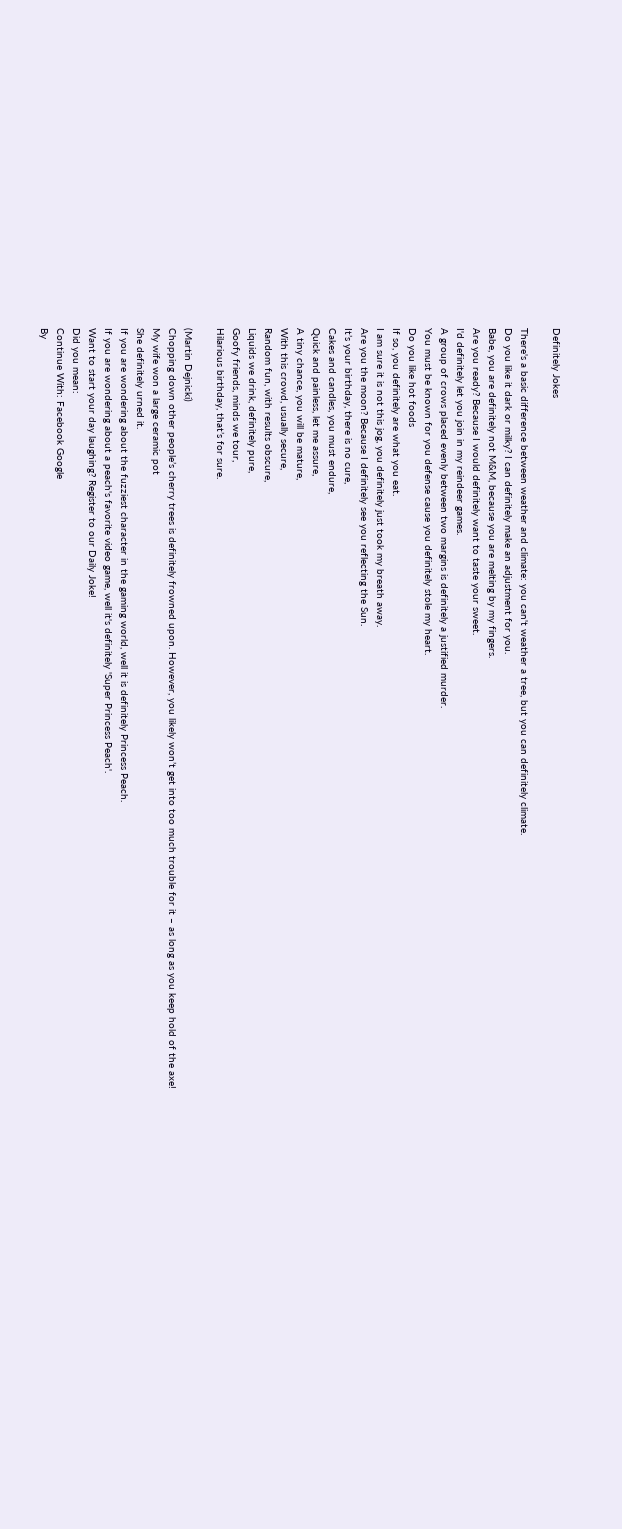Definitely Jokes

There's a basic difference between weather and climate: you can't weather a tree, but you can definitely climate.
Do you like it dark or milky? I can definitely make an adjustment for you.
Babe, you are definitely not M&M, because you are melting by my fingers.
Are you ready? Because I would definitely want to taste your sweet.
I'd definitely let you join in my reindeer games.
A group of crows placed evenly between two margins is definitely a justified murder.
You must be known for you defense cause you definitely stole my heart.
Do you like hot foods
If so, you definitely are what you eat.
I am sure it is not this jog, you definitely just took my breath away.
Are you the moon? Because I definitely see you reflecting the Sun.
It’s your birthday, there is no cure,
Cakes and candles, you must endure,
Quick and painless, let me assure,
A tiny chance, you will be mature,
With this crowd, usually secure,
Random fun, with results obscure,
Liquids we drink, definitely pure,
Goofy friends, minds we tour,
Hilarious birthday, that’s for sure.

(Martin Dejnicki)
Chopping down other people’s cherry trees is definitely frowned upon. However, you likely won’t get into too much trouble for it – as long as you keep hold of the axe!
My wife won a large ceramic pot
She definitely urned it.
If you are wondering about the fuzziest character in the gaming world, well it is definitely Princess Peach.
If you are wondering about a peach's favorite video game, well it's definitely 'Super Princess Peach'.
Want to start your day laughing? Register to our Daily Joke!
Did you mean:
Continue With: Facebook Google
By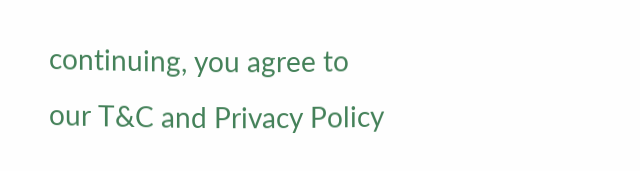continuing, you agree to our T&C and Privacy Policy